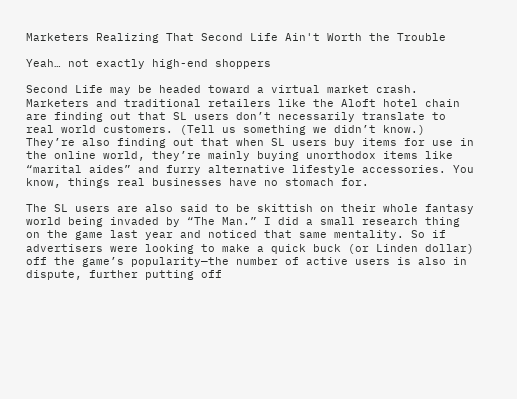Marketers Realizing That Second Life Ain't Worth the Trouble

Yeah… not exactly high-end shoppers

Second Life may be headed toward a virtual market crash. Marketers and traditional retailers like the Aloft hotel chain are finding out that SL users don’t necessarily translate to real world customers. (Tell us something we didn’t know.) They’re also finding out that when SL users buy items for use in the online world, they’re mainly buying unorthodox items like “marital aides” and furry alternative lifestyle accessories. You know, things real businesses have no stomach for.

The SL users are also said to be skittish on their whole fantasy world being invaded by “The Man.” I did a small research thing on the game last year and noticed that same mentality. So if advertisers were looking to make a quick buck (or Linden dollar) off the game’s popularity—the number of active users is also in dispute, further putting off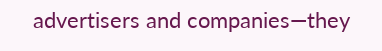advertisers and companies—they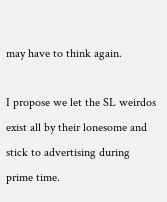may have to think again.

I propose we let the SL weirdos exist all by their lonesome and stick to advertising during prime time.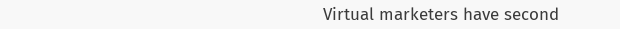Virtual marketers have second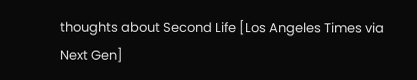thoughts about Second Life [Los Angeles Times via Next Gen]